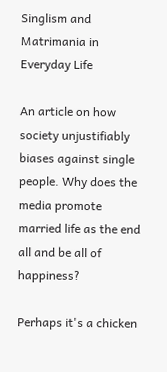Singlism and Matrimania in Everyday Life

An article on how society unjustifiably biases against single people. Why does the media promote married life as the end all and be all of happiness?

Perhaps it's a chicken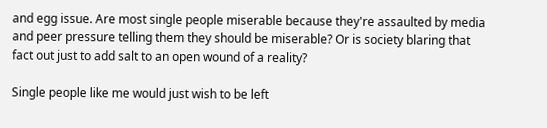and egg issue. Are most single people miserable because they're assaulted by media and peer pressure telling them they should be miserable? Or is society blaring that fact out just to add salt to an open wound of a reality?

Single people like me would just wish to be left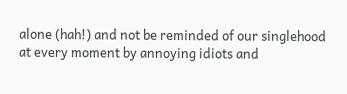alone (hah!) and not be reminded of our singlehood at every moment by annoying idiots and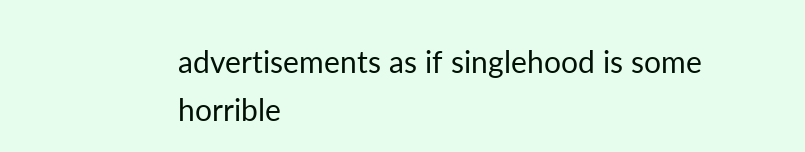advertisements as if singlehood is some horrible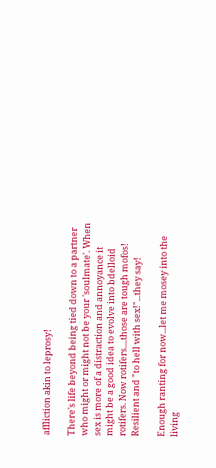affliction akin to leprosy!

There's life beyond being tied down to a partner who might or might not be your 'soulmate'. When sex is more of a distraction and annoyance it might be a good idea to evolve into bdelloid rotifers. Now rotifers....those are tough mofos! Resilient and "to hell with sex!"...they say!

Enough ranting for now...let me mosey into the living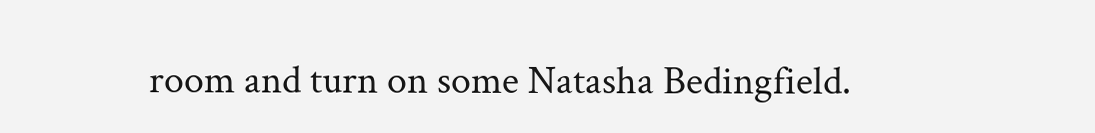room and turn on some Natasha Bedingfield.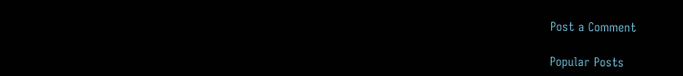Post a Comment

Popular Posts